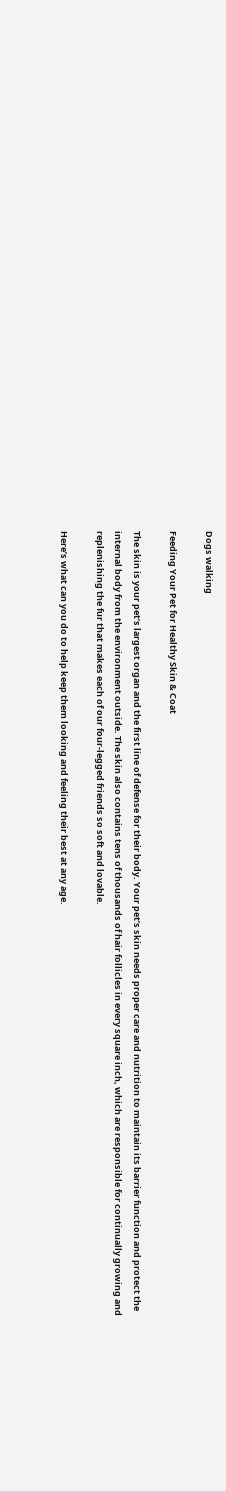Dogs walking

Feeding Your Pet for Healthy Skin & Coat

The skin is your pet’s largest organ and the first line of defense for their body. Your pet’s skin needs proper care and nutrition to maintain its barrier function and protect the internal body from the environment outside. The skin also contains tens of thousands of hair follicles in every square inch, which are responsible for continually growing and replenishing the fur that makes each of our four-legged friends so soft and lovable.

Here’s what can you do to help keep them looking and feeling their best at any age.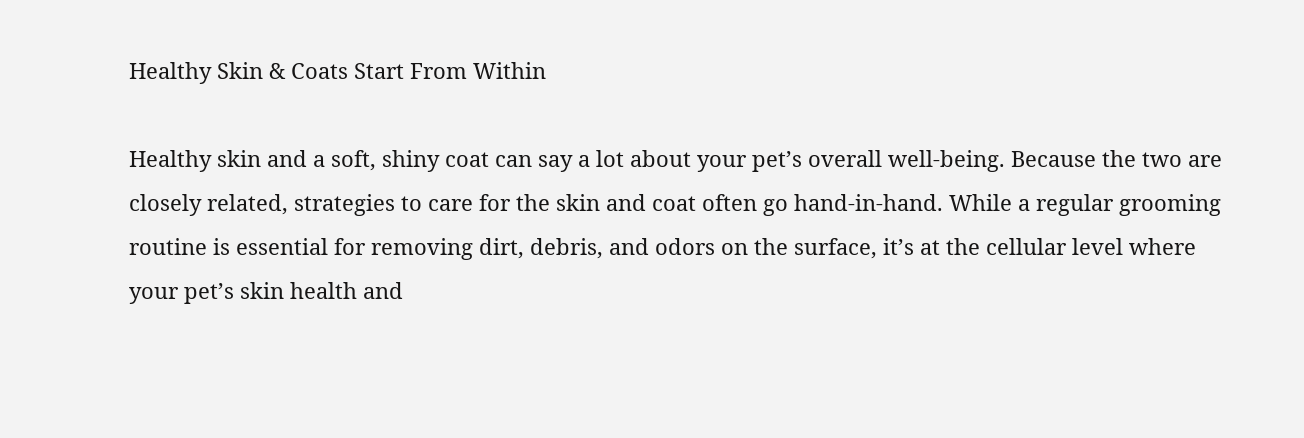Healthy Skin & Coats Start From Within

Healthy skin and a soft, shiny coat can say a lot about your pet’s overall well-being. Because the two are closely related, strategies to care for the skin and coat often go hand-in-hand. While a regular grooming routine is essential for removing dirt, debris, and odors on the surface, it’s at the cellular level where your pet’s skin health and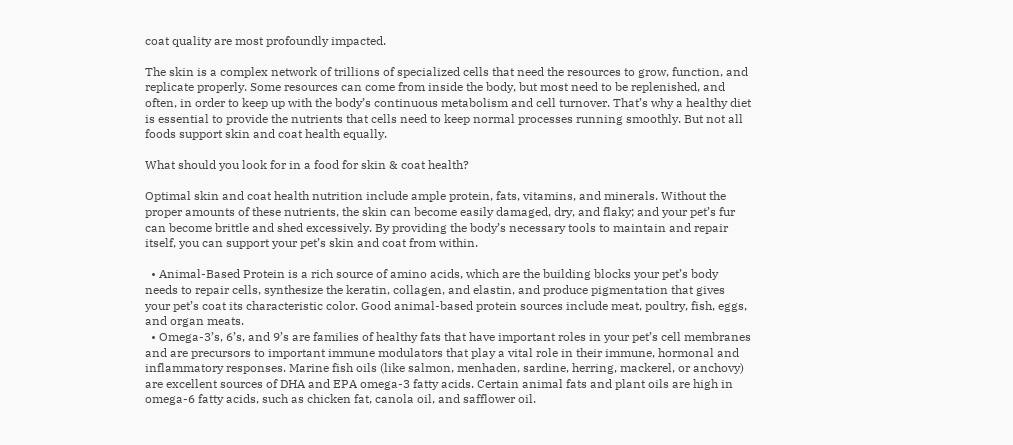coat quality are most profoundly impacted.

The skin is a complex network of trillions of specialized cells that need the resources to grow, function, and replicate properly. Some resources can come from inside the body, but most need to be replenished, and often, in order to keep up with the body’s continuous metabolism and cell turnover. That’s why a healthy diet is essential to provide the nutrients that cells need to keep normal processes running smoothly. But not all foods support skin and coat health equally.

What should you look for in a food for skin & coat health?

Optimal skin and coat health nutrition include ample protein, fats, vitamins, and minerals. Without the proper amounts of these nutrients, the skin can become easily damaged, dry, and flaky; and your pet’s fur can become brittle and shed excessively. By providing the body’s necessary tools to maintain and repair itself, you can support your pet’s skin and coat from within.

  • Animal-Based Protein is a rich source of amino acids, which are the building blocks your pet’s body needs to repair cells, synthesize the keratin, collagen, and elastin, and produce pigmentation that gives your pet’s coat its characteristic color. Good animal-based protein sources include meat, poultry, fish, eggs, and organ meats.
  • Omega-3’s, 6’s, and 9’s are families of healthy fats that have important roles in your pet’s cell membranes and are precursors to important immune modulators that play a vital role in their immune, hormonal and inflammatory responses. Marine fish oils (like salmon, menhaden, sardine, herring, mackerel, or anchovy) are excellent sources of DHA and EPA omega-3 fatty acids. Certain animal fats and plant oils are high in omega-6 fatty acids, such as chicken fat, canola oil, and safflower oil.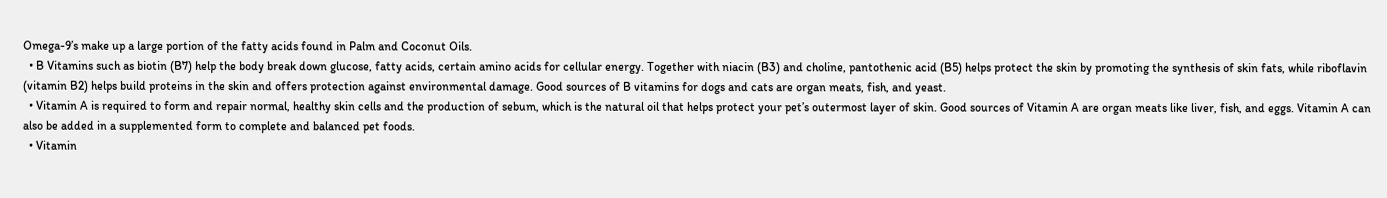Omega-9’s make up a large portion of the fatty acids found in Palm and Coconut Oils.
  • B Vitamins such as biotin (B7) help the body break down glucose, fatty acids, certain amino acids for cellular energy. Together with niacin (B3) and choline, pantothenic acid (B5) helps protect the skin by promoting the synthesis of skin fats, while riboflavin (vitamin B2) helps build proteins in the skin and offers protection against environmental damage. Good sources of B vitamins for dogs and cats are organ meats, fish, and yeast.
  • Vitamin A is required to form and repair normal, healthy skin cells and the production of sebum, which is the natural oil that helps protect your pet’s outermost layer of skin. Good sources of Vitamin A are organ meats like liver, fish, and eggs. Vitamin A can also be added in a supplemented form to complete and balanced pet foods.
  • Vitamin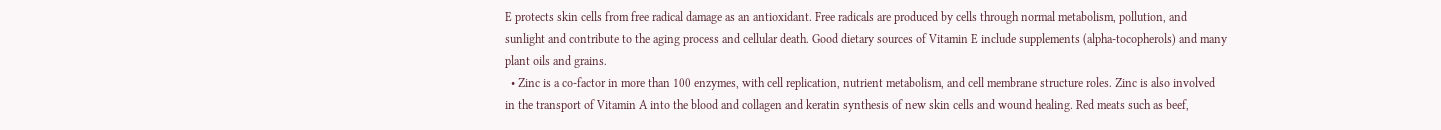E protects skin cells from free radical damage as an antioxidant. Free radicals are produced by cells through normal metabolism, pollution, and sunlight and contribute to the aging process and cellular death. Good dietary sources of Vitamin E include supplements (alpha-tocopherols) and many plant oils and grains.
  • Zinc is a co-factor in more than 100 enzymes, with cell replication, nutrient metabolism, and cell membrane structure roles. Zinc is also involved in the transport of Vitamin A into the blood and collagen and keratin synthesis of new skin cells and wound healing. Red meats such as beef,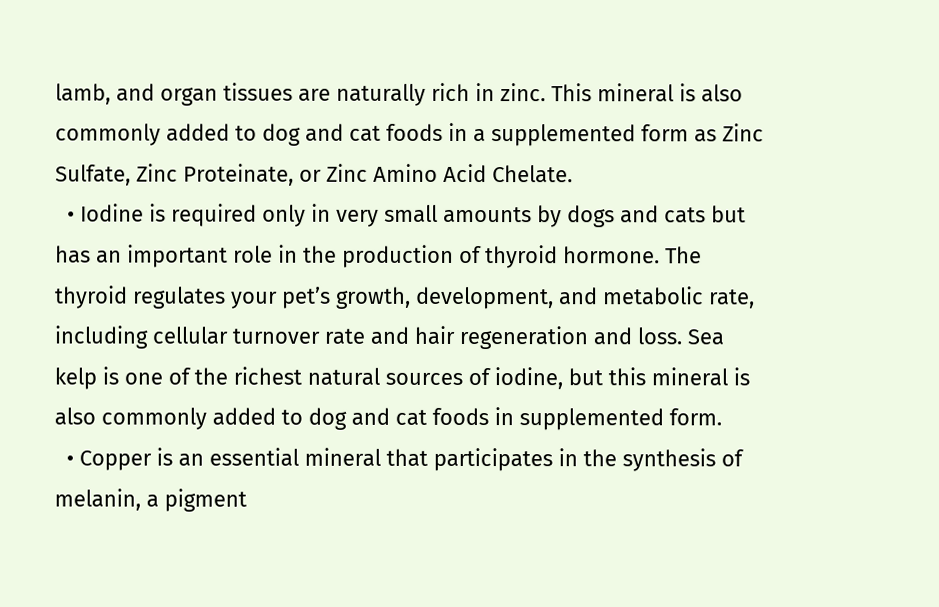lamb, and organ tissues are naturally rich in zinc. This mineral is also commonly added to dog and cat foods in a supplemented form as Zinc Sulfate, Zinc Proteinate, or Zinc Amino Acid Chelate.
  • Iodine is required only in very small amounts by dogs and cats but has an important role in the production of thyroid hormone. The thyroid regulates your pet’s growth, development, and metabolic rate, including cellular turnover rate and hair regeneration and loss. Sea kelp is one of the richest natural sources of iodine, but this mineral is also commonly added to dog and cat foods in supplemented form.
  • Copper is an essential mineral that participates in the synthesis of melanin, a pigment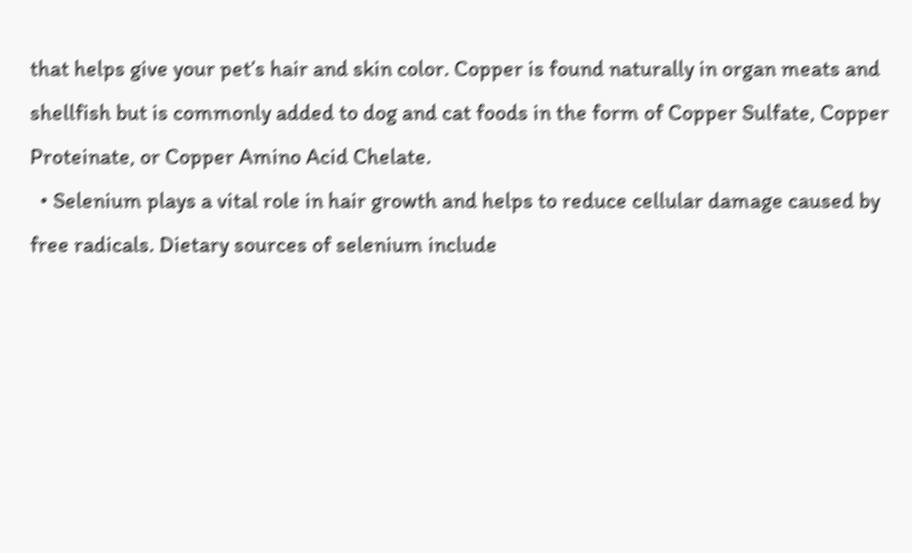that helps give your pet’s hair and skin color. Copper is found naturally in organ meats and shellfish but is commonly added to dog and cat foods in the form of Copper Sulfate, Copper Proteinate, or Copper Amino Acid Chelate.
  • Selenium plays a vital role in hair growth and helps to reduce cellular damage caused by free radicals. Dietary sources of selenium include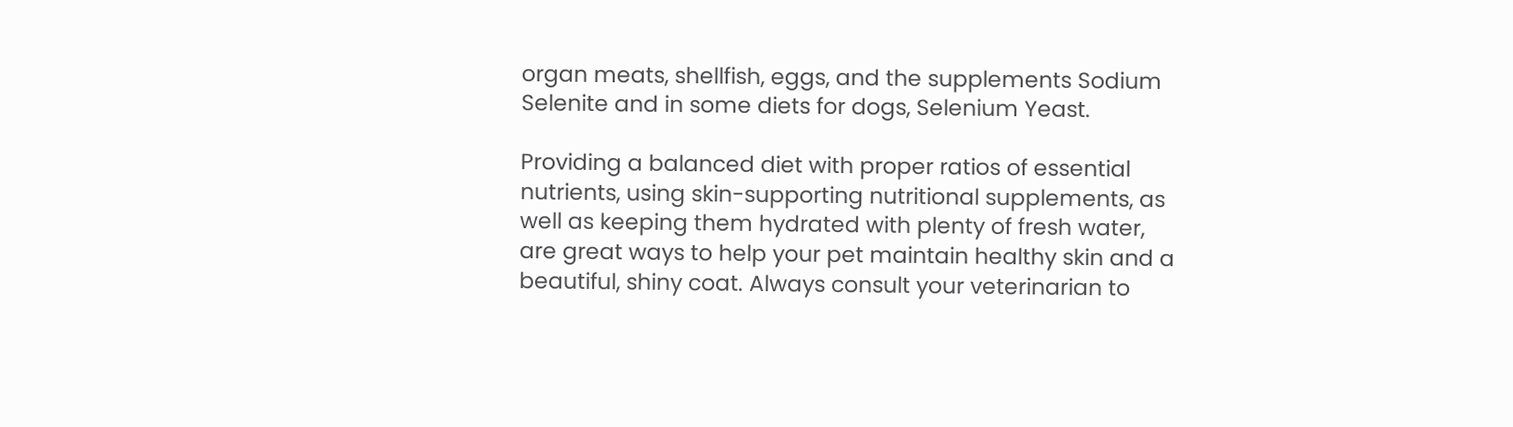organ meats, shellfish, eggs, and the supplements Sodium Selenite and in some diets for dogs, Selenium Yeast.

Providing a balanced diet with proper ratios of essential nutrients, using skin-supporting nutritional supplements, as well as keeping them hydrated with plenty of fresh water, are great ways to help your pet maintain healthy skin and a beautiful, shiny coat. Always consult your veterinarian to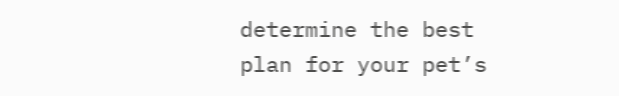determine the best plan for your pet’s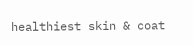healthiest skin & coat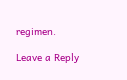regimen.

Leave a Reply